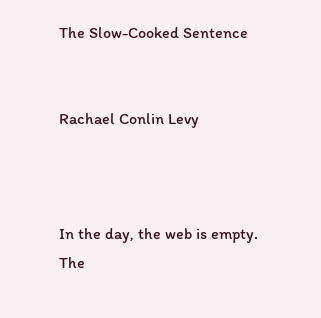The Slow-Cooked Sentence


Rachael Conlin Levy



In the day, the web is empty.
The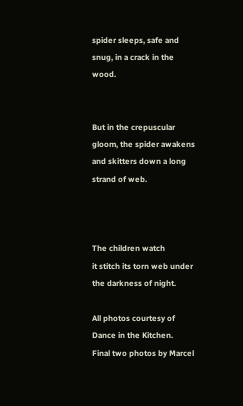spider sleeps, safe and snug, in a crack in the wood.


But in the crepuscular gloom, the spider awakens
and skitters down a long strand of web.



The children watch
it stitch its torn web under the darkness of night.

All photos courtesy of Dance in the Kitchen.
Final two photos by Marcel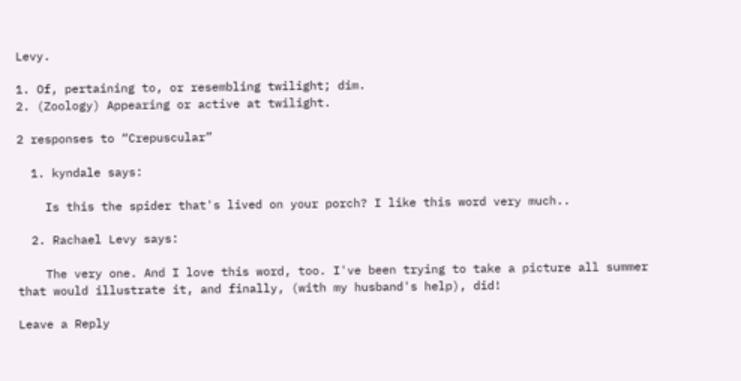Levy.

1. Of, pertaining to, or resembling twilight; dim.
2. (Zoology) Appearing or active at twilight.

2 responses to “Crepuscular”

  1. kyndale says:

    Is this the spider that's lived on your porch? I like this word very much..

  2. Rachael Levy says:

    The very one. And I love this word, too. I've been trying to take a picture all summer that would illustrate it, and finally, (with my husband's help), did!

Leave a Reply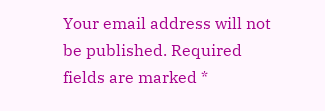Your email address will not be published. Required fields are marked *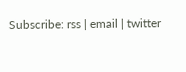Subscribe: rss | email | twitter